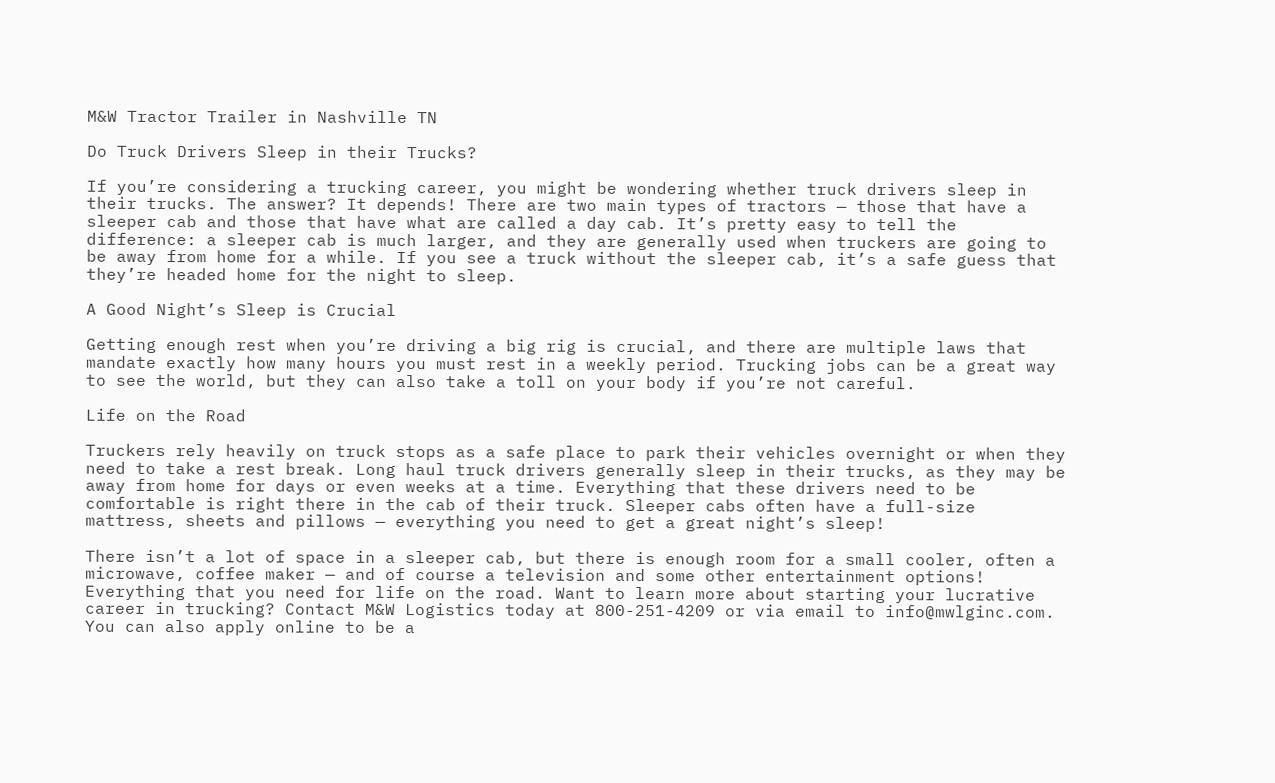M&W Tractor Trailer in Nashville TN

Do Truck Drivers Sleep in their Trucks?

If you’re considering a trucking career, you might be wondering whether truck drivers sleep in their trucks. The answer? It depends! There are two main types of tractors — those that have a sleeper cab and those that have what are called a day cab. It’s pretty easy to tell the difference: a sleeper cab is much larger, and they are generally used when truckers are going to be away from home for a while. If you see a truck without the sleeper cab, it’s a safe guess that they’re headed home for the night to sleep.

A Good Night’s Sleep is Crucial

Getting enough rest when you’re driving a big rig is crucial, and there are multiple laws that mandate exactly how many hours you must rest in a weekly period. Trucking jobs can be a great way to see the world, but they can also take a toll on your body if you’re not careful.

Life on the Road

Truckers rely heavily on truck stops as a safe place to park their vehicles overnight or when they need to take a rest break. Long haul truck drivers generally sleep in their trucks, as they may be away from home for days or even weeks at a time. Everything that these drivers need to be comfortable is right there in the cab of their truck. Sleeper cabs often have a full-size mattress, sheets and pillows — everything you need to get a great night’s sleep!

There isn’t a lot of space in a sleeper cab, but there is enough room for a small cooler, often a microwave, coffee maker — and of course a television and some other entertainment options! Everything that you need for life on the road. Want to learn more about starting your lucrative career in trucking? Contact M&W Logistics today at 800-251-4209 or via email to info@mwlginc.com. You can also apply online to be a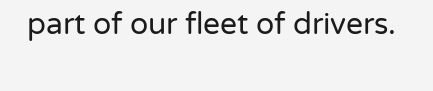part of our fleet of drivers.